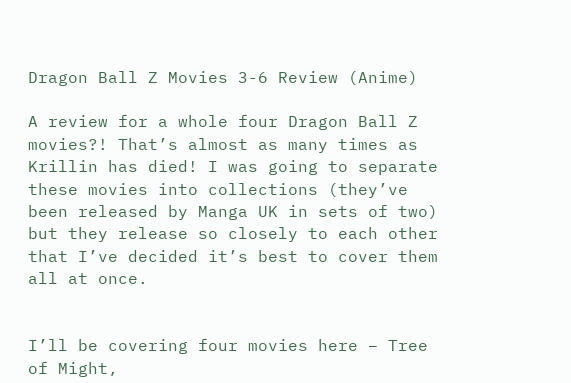Dragon Ball Z Movies 3-6 Review (Anime)

A review for a whole four Dragon Ball Z movies?! That’s almost as many times as Krillin has died! I was going to separate these movies into collections (they’ve been released by Manga UK in sets of two) but they release so closely to each other that I’ve decided it’s best to cover them all at once.


I’ll be covering four movies here – Tree of Might,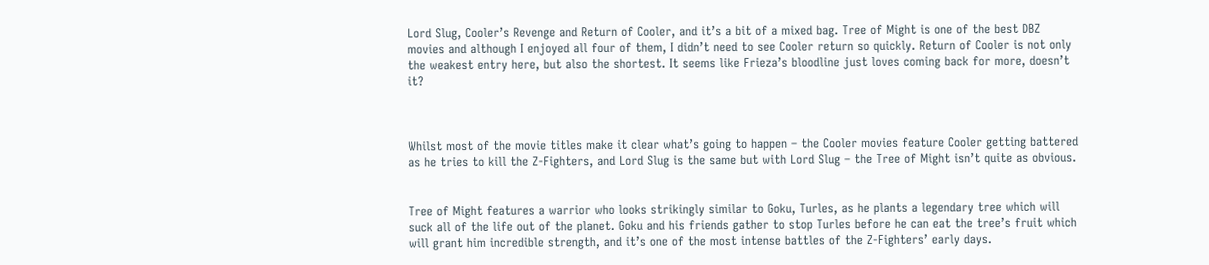Lord Slug, Cooler’s Revenge and Return of Cooler, and it’s a bit of a mixed bag. Tree of Might is one of the best DBZ movies and although I enjoyed all four of them, I didn’t need to see Cooler return so quickly. Return of Cooler is not only the weakest entry here, but also the shortest. It seems like Frieza’s bloodline just loves coming back for more, doesn’t it?



Whilst most of the movie titles make it clear what’s going to happen – the Cooler movies feature Cooler getting battered as he tries to kill the Z-Fighters, and Lord Slug is the same but with Lord Slug – the Tree of Might isn’t quite as obvious.


Tree of Might features a warrior who looks strikingly similar to Goku, Turles, as he plants a legendary tree which will suck all of the life out of the planet. Goku and his friends gather to stop Turles before he can eat the tree’s fruit which will grant him incredible strength, and it’s one of the most intense battles of the Z-Fighters’ early days.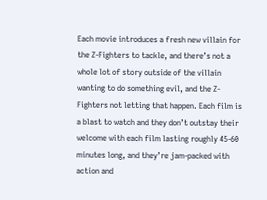Each movie introduces a fresh new villain for the Z-Fighters to tackle, and there’s not a whole lot of story outside of the villain wanting to do something evil, and the Z-Fighters not letting that happen. Each film is a blast to watch and they don’t outstay their welcome with each film lasting roughly 45-60 minutes long, and they’re jam-packed with action and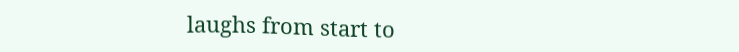laughs from start to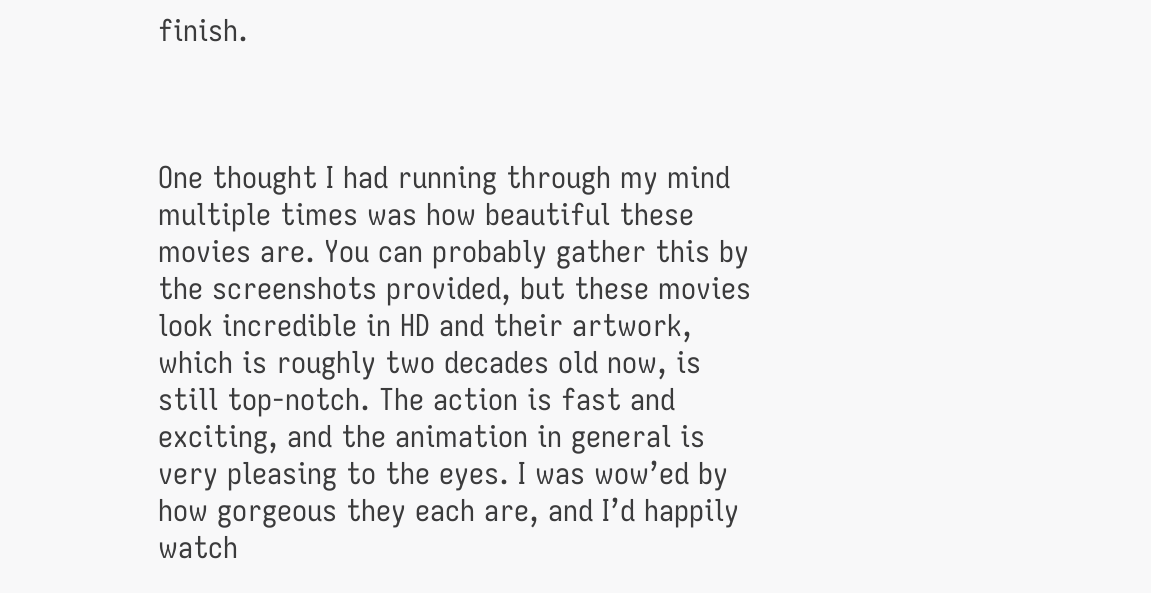finish.



One thought I had running through my mind multiple times was how beautiful these movies are. You can probably gather this by the screenshots provided, but these movies look incredible in HD and their artwork, which is roughly two decades old now, is still top-notch. The action is fast and exciting, and the animation in general is very pleasing to the eyes. I was wow’ed by how gorgeous they each are, and I’d happily watch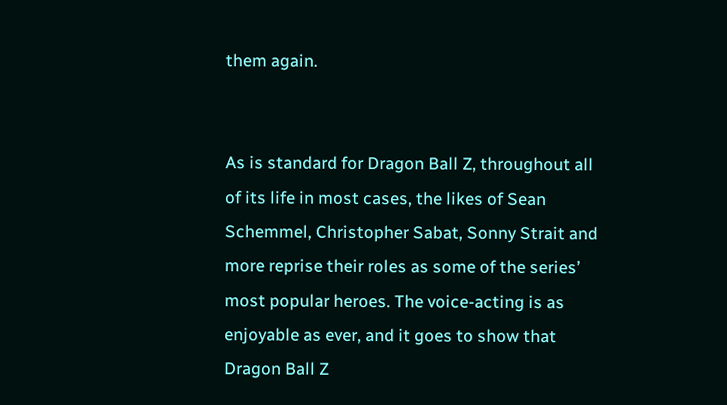them again.


As is standard for Dragon Ball Z, throughout all of its life in most cases, the likes of Sean Schemmel, Christopher Sabat, Sonny Strait and more reprise their roles as some of the series’ most popular heroes. The voice-acting is as enjoyable as ever, and it goes to show that Dragon Ball Z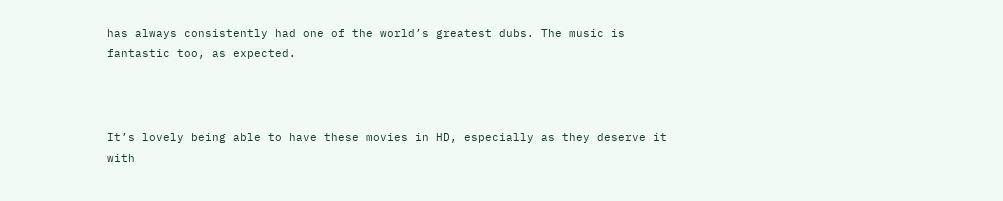has always consistently had one of the world’s greatest dubs. The music is fantastic too, as expected.



It’s lovely being able to have these movies in HD, especially as they deserve it with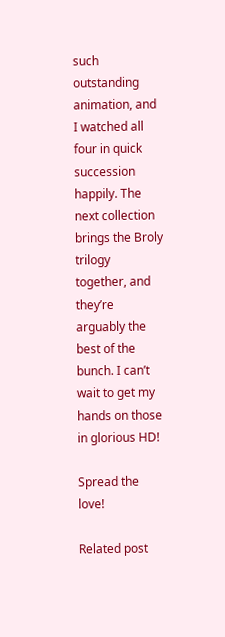such outstanding animation, and I watched all four in quick succession happily. The next collection brings the Broly trilogy together, and they’re arguably the best of the bunch. I can’t wait to get my hands on those in glorious HD!

Spread the love!

Related post